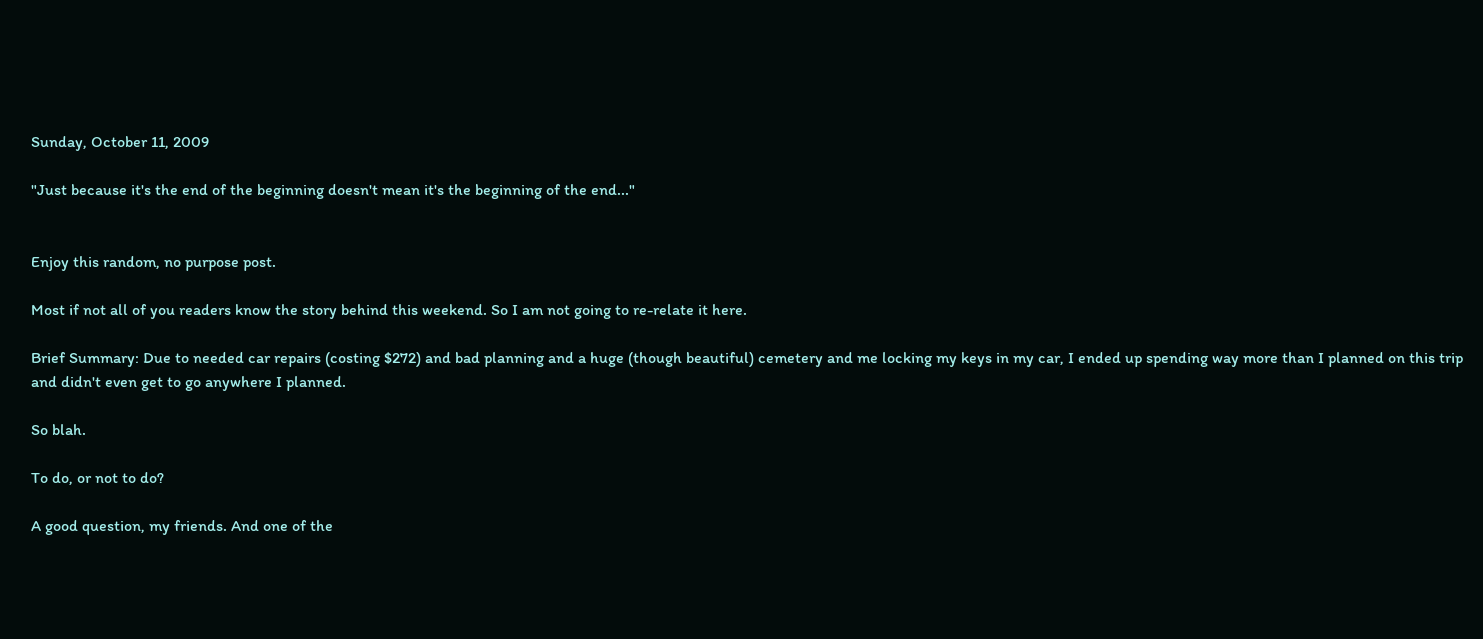Sunday, October 11, 2009

"Just because it's the end of the beginning doesn't mean it's the beginning of the end..."


Enjoy this random, no purpose post.

Most if not all of you readers know the story behind this weekend. So I am not going to re-relate it here.

Brief Summary: Due to needed car repairs (costing $272) and bad planning and a huge (though beautiful) cemetery and me locking my keys in my car, I ended up spending way more than I planned on this trip and didn't even get to go anywhere I planned.

So blah.

To do, or not to do?

A good question, my friends. And one of the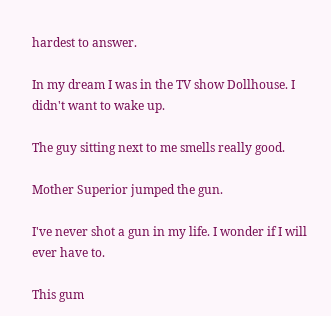hardest to answer.

In my dream I was in the TV show Dollhouse. I didn't want to wake up.

The guy sitting next to me smells really good.

Mother Superior jumped the gun.

I've never shot a gun in my life. I wonder if I will ever have to.

This gum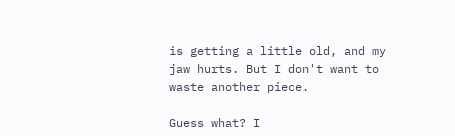is getting a little old, and my jaw hurts. But I don't want to waste another piece.

Guess what? I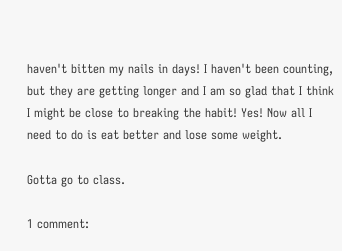haven't bitten my nails in days! I haven't been counting, but they are getting longer and I am so glad that I think I might be close to breaking the habit! Yes! Now all I need to do is eat better and lose some weight.

Gotta go to class.

1 comment: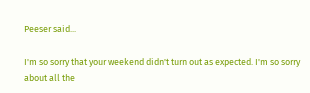Peeser said...

I'm so sorry that your weekend didn't turn out as expected. I'm so sorry about all the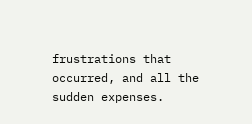frustrations that occurred, and all the sudden expenses.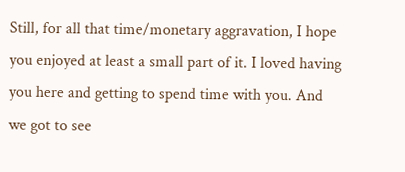Still, for all that time/monetary aggravation, I hope you enjoyed at least a small part of it. I loved having you here and getting to spend time with you. And we got to see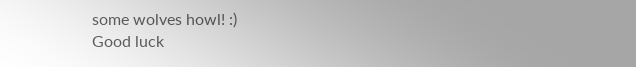some wolves howl! :)
Good luck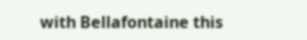with Bellafontaine this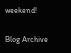weekend!

Blog Archive